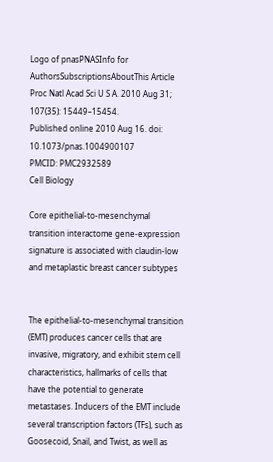Logo of pnasPNASInfo for AuthorsSubscriptionsAboutThis Article
Proc Natl Acad Sci U S A. 2010 Aug 31; 107(35): 15449–15454.
Published online 2010 Aug 16. doi:  10.1073/pnas.1004900107
PMCID: PMC2932589
Cell Biology

Core epithelial-to-mesenchymal transition interactome gene-expression signature is associated with claudin-low and metaplastic breast cancer subtypes


The epithelial-to-mesenchymal transition (EMT) produces cancer cells that are invasive, migratory, and exhibit stem cell characteristics, hallmarks of cells that have the potential to generate metastases. Inducers of the EMT include several transcription factors (TFs), such as Goosecoid, Snail, and Twist, as well as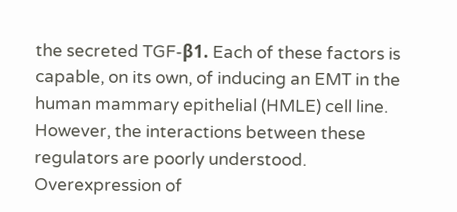the secreted TGF-β1. Each of these factors is capable, on its own, of inducing an EMT in the human mammary epithelial (HMLE) cell line. However, the interactions between these regulators are poorly understood. Overexpression of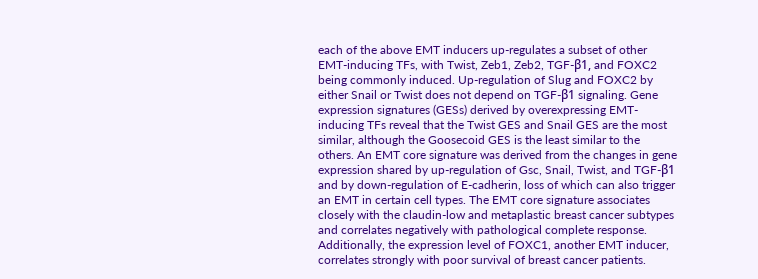each of the above EMT inducers up-regulates a subset of other EMT-inducing TFs, with Twist, Zeb1, Zeb2, TGF-β1, and FOXC2 being commonly induced. Up-regulation of Slug and FOXC2 by either Snail or Twist does not depend on TGF-β1 signaling. Gene expression signatures (GESs) derived by overexpressing EMT-inducing TFs reveal that the Twist GES and Snail GES are the most similar, although the Goosecoid GES is the least similar to the others. An EMT core signature was derived from the changes in gene expression shared by up-regulation of Gsc, Snail, Twist, and TGF-β1 and by down-regulation of E-cadherin, loss of which can also trigger an EMT in certain cell types. The EMT core signature associates closely with the claudin-low and metaplastic breast cancer subtypes and correlates negatively with pathological complete response. Additionally, the expression level of FOXC1, another EMT inducer, correlates strongly with poor survival of breast cancer patients.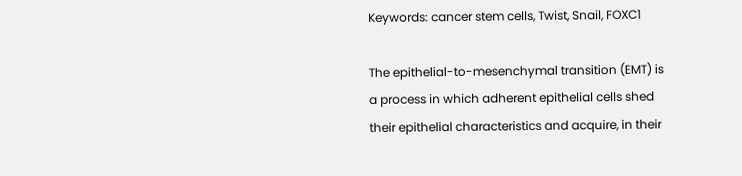Keywords: cancer stem cells, Twist, Snail, FOXC1

The epithelial-to-mesenchymal transition (EMT) is a process in which adherent epithelial cells shed their epithelial characteristics and acquire, in their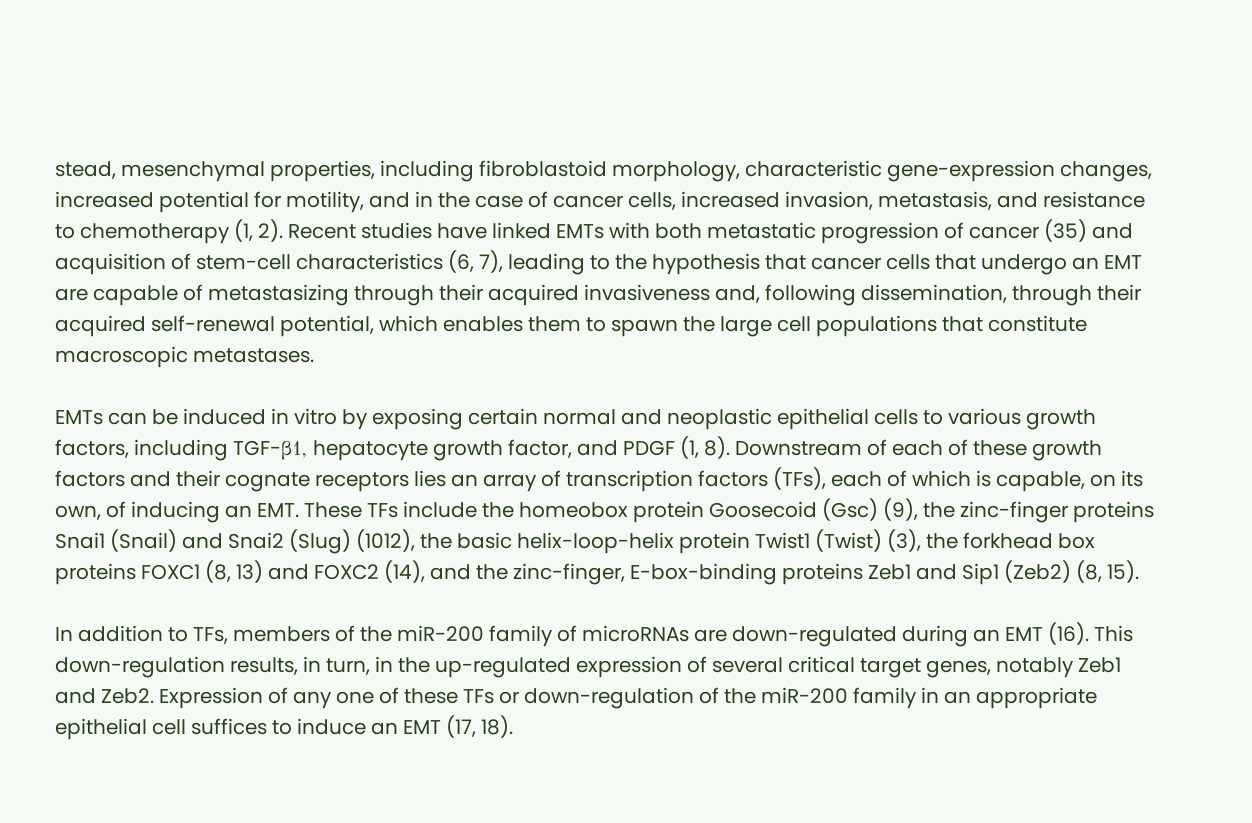stead, mesenchymal properties, including fibroblastoid morphology, characteristic gene-expression changes, increased potential for motility, and in the case of cancer cells, increased invasion, metastasis, and resistance to chemotherapy (1, 2). Recent studies have linked EMTs with both metastatic progression of cancer (35) and acquisition of stem-cell characteristics (6, 7), leading to the hypothesis that cancer cells that undergo an EMT are capable of metastasizing through their acquired invasiveness and, following dissemination, through their acquired self-renewal potential, which enables them to spawn the large cell populations that constitute macroscopic metastases.

EMTs can be induced in vitro by exposing certain normal and neoplastic epithelial cells to various growth factors, including TGF-β1, hepatocyte growth factor, and PDGF (1, 8). Downstream of each of these growth factors and their cognate receptors lies an array of transcription factors (TFs), each of which is capable, on its own, of inducing an EMT. These TFs include the homeobox protein Goosecoid (Gsc) (9), the zinc-finger proteins Snai1 (Snail) and Snai2 (Slug) (1012), the basic helix-loop-helix protein Twist1 (Twist) (3), the forkhead box proteins FOXC1 (8, 13) and FOXC2 (14), and the zinc-finger, E-box-binding proteins Zeb1 and Sip1 (Zeb2) (8, 15).

In addition to TFs, members of the miR-200 family of microRNAs are down-regulated during an EMT (16). This down-regulation results, in turn, in the up-regulated expression of several critical target genes, notably Zeb1 and Zeb2. Expression of any one of these TFs or down-regulation of the miR-200 family in an appropriate epithelial cell suffices to induce an EMT (17, 18).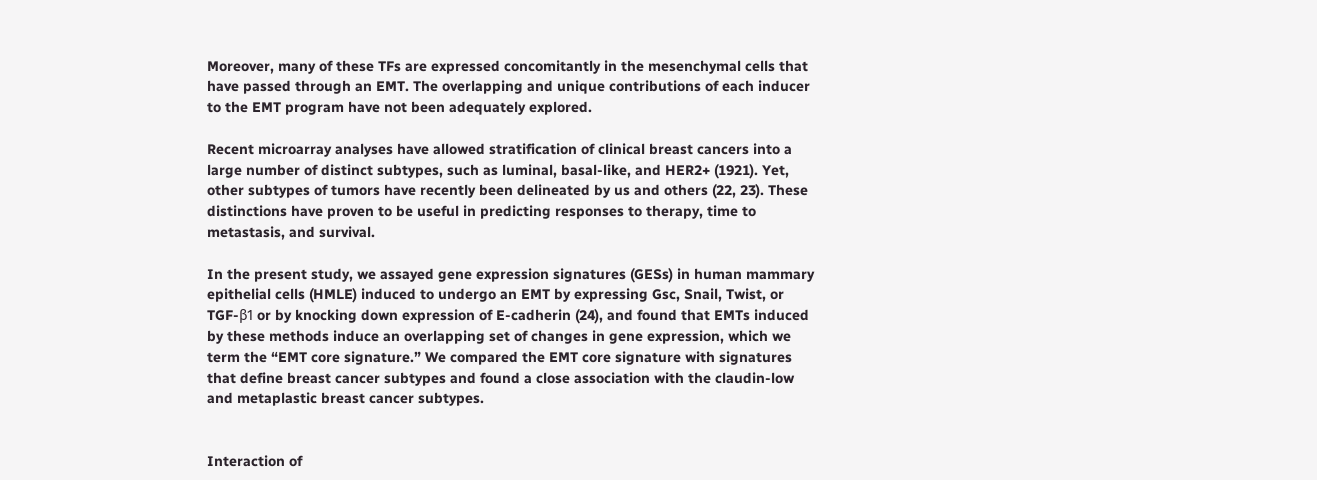Moreover, many of these TFs are expressed concomitantly in the mesenchymal cells that have passed through an EMT. The overlapping and unique contributions of each inducer to the EMT program have not been adequately explored.

Recent microarray analyses have allowed stratification of clinical breast cancers into a large number of distinct subtypes, such as luminal, basal-like, and HER2+ (1921). Yet, other subtypes of tumors have recently been delineated by us and others (22, 23). These distinctions have proven to be useful in predicting responses to therapy, time to metastasis, and survival.

In the present study, we assayed gene expression signatures (GESs) in human mammary epithelial cells (HMLE) induced to undergo an EMT by expressing Gsc, Snail, Twist, or TGF-β1 or by knocking down expression of E-cadherin (24), and found that EMTs induced by these methods induce an overlapping set of changes in gene expression, which we term the “EMT core signature.” We compared the EMT core signature with signatures that define breast cancer subtypes and found a close association with the claudin-low and metaplastic breast cancer subtypes.


Interaction of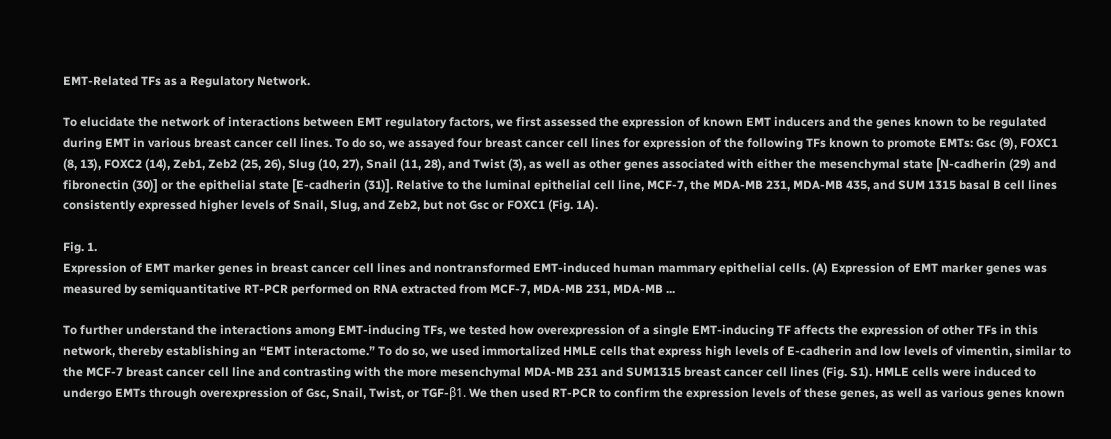EMT-Related TFs as a Regulatory Network.

To elucidate the network of interactions between EMT regulatory factors, we first assessed the expression of known EMT inducers and the genes known to be regulated during EMT in various breast cancer cell lines. To do so, we assayed four breast cancer cell lines for expression of the following TFs known to promote EMTs: Gsc (9), FOXC1 (8, 13), FOXC2 (14), Zeb1, Zeb2 (25, 26), Slug (10, 27), Snail (11, 28), and Twist (3), as well as other genes associated with either the mesenchymal state [N-cadherin (29) and fibronectin (30)] or the epithelial state [E-cadherin (31)]. Relative to the luminal epithelial cell line, MCF-7, the MDA-MB 231, MDA-MB 435, and SUM 1315 basal B cell lines consistently expressed higher levels of Snail, Slug, and Zeb2, but not Gsc or FOXC1 (Fig. 1A).

Fig. 1.
Expression of EMT marker genes in breast cancer cell lines and nontransformed EMT-induced human mammary epithelial cells. (A) Expression of EMT marker genes was measured by semiquantitative RT-PCR performed on RNA extracted from MCF-7, MDA-MB 231, MDA-MB ...

To further understand the interactions among EMT-inducing TFs, we tested how overexpression of a single EMT-inducing TF affects the expression of other TFs in this network, thereby establishing an “EMT interactome.” To do so, we used immortalized HMLE cells that express high levels of E-cadherin and low levels of vimentin, similar to the MCF-7 breast cancer cell line and contrasting with the more mesenchymal MDA-MB 231 and SUM1315 breast cancer cell lines (Fig. S1). HMLE cells were induced to undergo EMTs through overexpression of Gsc, Snail, Twist, or TGF-β1. We then used RT-PCR to confirm the expression levels of these genes, as well as various genes known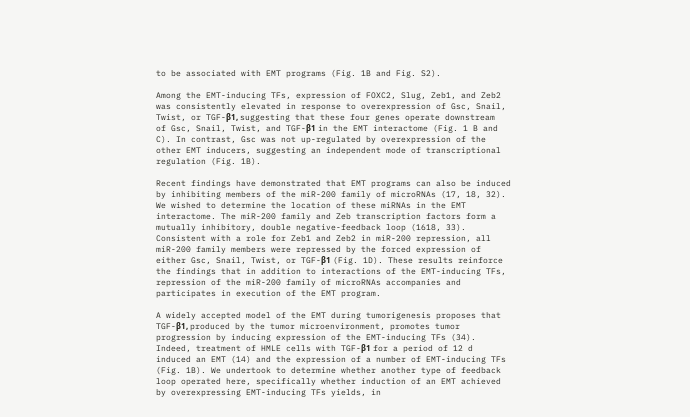to be associated with EMT programs (Fig. 1B and Fig. S2).

Among the EMT-inducing TFs, expression of FOXC2, Slug, Zeb1, and Zeb2 was consistently elevated in response to overexpression of Gsc, Snail, Twist, or TGF-β1, suggesting that these four genes operate downstream of Gsc, Snail, Twist, and TGF-β1 in the EMT interactome (Fig. 1 B and C). In contrast, Gsc was not up-regulated by overexpression of the other EMT inducers, suggesting an independent mode of transcriptional regulation (Fig. 1B).

Recent findings have demonstrated that EMT programs can also be induced by inhibiting members of the miR-200 family of microRNAs (17, 18, 32). We wished to determine the location of these miRNAs in the EMT interactome. The miR-200 family and Zeb transcription factors form a mutually inhibitory, double negative-feedback loop (1618, 33). Consistent with a role for Zeb1 and Zeb2 in miR-200 repression, all miR-200 family members were repressed by the forced expression of either Gsc, Snail, Twist, or TGF-β1 (Fig. 1D). These results reinforce the findings that in addition to interactions of the EMT-inducing TFs, repression of the miR-200 family of microRNAs accompanies and participates in execution of the EMT program.

A widely accepted model of the EMT during tumorigenesis proposes that TGF-β1, produced by the tumor microenvironment, promotes tumor progression by inducing expression of the EMT-inducing TFs (34). Indeed, treatment of HMLE cells with TGF-β1 for a period of 12 d induced an EMT (14) and the expression of a number of EMT-inducing TFs (Fig. 1B). We undertook to determine whether another type of feedback loop operated here, specifically whether induction of an EMT achieved by overexpressing EMT-inducing TFs yields, in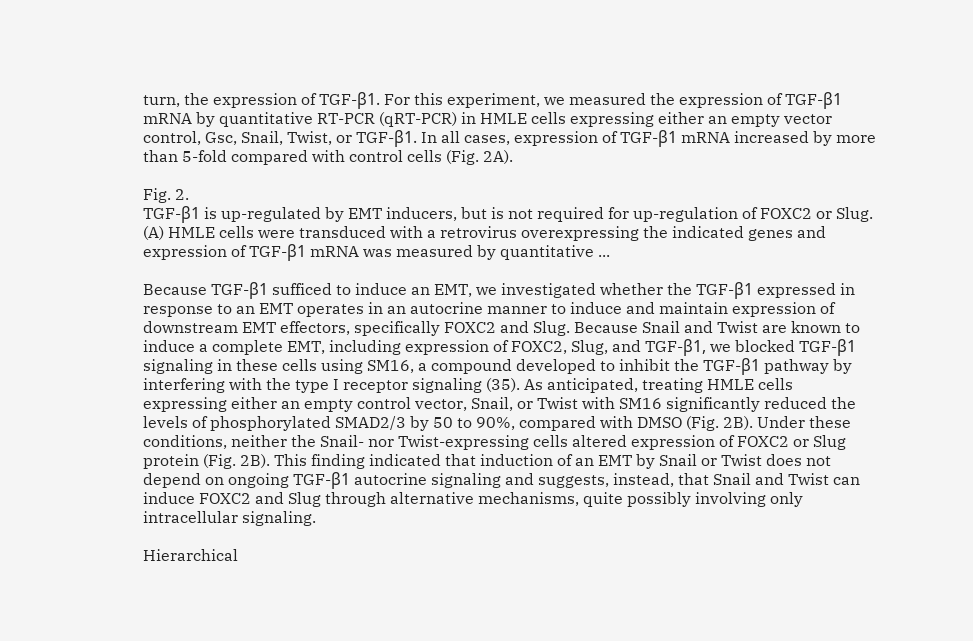turn, the expression of TGF-β1. For this experiment, we measured the expression of TGF-β1 mRNA by quantitative RT-PCR (qRT-PCR) in HMLE cells expressing either an empty vector control, Gsc, Snail, Twist, or TGF-β1. In all cases, expression of TGF-β1 mRNA increased by more than 5-fold compared with control cells (Fig. 2A).

Fig. 2.
TGF-β1 is up-regulated by EMT inducers, but is not required for up-regulation of FOXC2 or Slug. (A) HMLE cells were transduced with a retrovirus overexpressing the indicated genes and expression of TGF-β1 mRNA was measured by quantitative ...

Because TGF-β1 sufficed to induce an EMT, we investigated whether the TGF-β1 expressed in response to an EMT operates in an autocrine manner to induce and maintain expression of downstream EMT effectors, specifically FOXC2 and Slug. Because Snail and Twist are known to induce a complete EMT, including expression of FOXC2, Slug, and TGF-β1, we blocked TGF-β1 signaling in these cells using SM16, a compound developed to inhibit the TGF-β1 pathway by interfering with the type I receptor signaling (35). As anticipated, treating HMLE cells expressing either an empty control vector, Snail, or Twist with SM16 significantly reduced the levels of phosphorylated SMAD2/3 by 50 to 90%, compared with DMSO (Fig. 2B). Under these conditions, neither the Snail- nor Twist-expressing cells altered expression of FOXC2 or Slug protein (Fig. 2B). This finding indicated that induction of an EMT by Snail or Twist does not depend on ongoing TGF-β1 autocrine signaling and suggests, instead, that Snail and Twist can induce FOXC2 and Slug through alternative mechanisms, quite possibly involving only intracellular signaling.

Hierarchical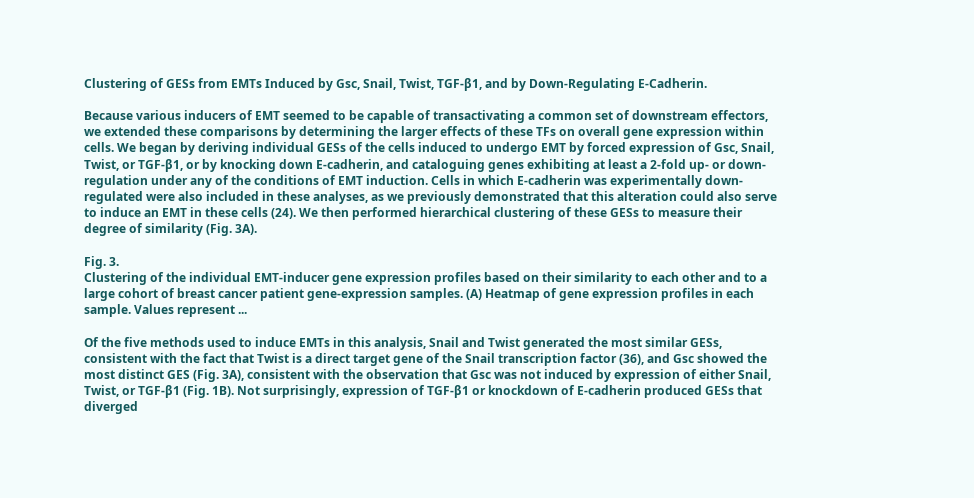Clustering of GESs from EMTs Induced by Gsc, Snail, Twist, TGF-β1, and by Down-Regulating E-Cadherin.

Because various inducers of EMT seemed to be capable of transactivating a common set of downstream effectors, we extended these comparisons by determining the larger effects of these TFs on overall gene expression within cells. We began by deriving individual GESs of the cells induced to undergo EMT by forced expression of Gsc, Snail, Twist, or TGF-β1, or by knocking down E-cadherin, and cataloguing genes exhibiting at least a 2-fold up- or down-regulation under any of the conditions of EMT induction. Cells in which E-cadherin was experimentally down-regulated were also included in these analyses, as we previously demonstrated that this alteration could also serve to induce an EMT in these cells (24). We then performed hierarchical clustering of these GESs to measure their degree of similarity (Fig. 3A).

Fig. 3.
Clustering of the individual EMT-inducer gene expression profiles based on their similarity to each other and to a large cohort of breast cancer patient gene-expression samples. (A) Heatmap of gene expression profiles in each sample. Values represent ...

Of the five methods used to induce EMTs in this analysis, Snail and Twist generated the most similar GESs, consistent with the fact that Twist is a direct target gene of the Snail transcription factor (36), and Gsc showed the most distinct GES (Fig. 3A), consistent with the observation that Gsc was not induced by expression of either Snail, Twist, or TGF-β1 (Fig. 1B). Not surprisingly, expression of TGF-β1 or knockdown of E-cadherin produced GESs that diverged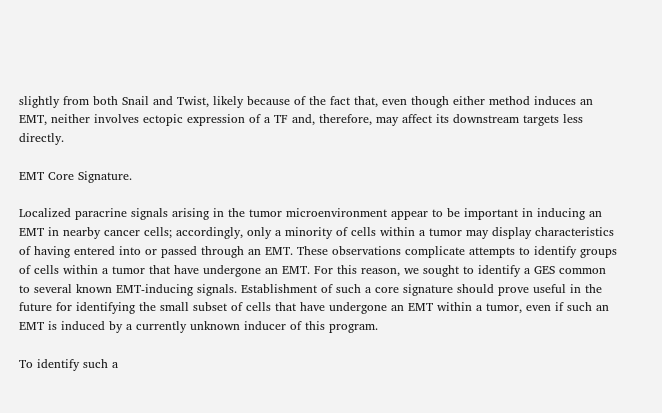slightly from both Snail and Twist, likely because of the fact that, even though either method induces an EMT, neither involves ectopic expression of a TF and, therefore, may affect its downstream targets less directly.

EMT Core Signature.

Localized paracrine signals arising in the tumor microenvironment appear to be important in inducing an EMT in nearby cancer cells; accordingly, only a minority of cells within a tumor may display characteristics of having entered into or passed through an EMT. These observations complicate attempts to identify groups of cells within a tumor that have undergone an EMT. For this reason, we sought to identify a GES common to several known EMT-inducing signals. Establishment of such a core signature should prove useful in the future for identifying the small subset of cells that have undergone an EMT within a tumor, even if such an EMT is induced by a currently unknown inducer of this program.

To identify such a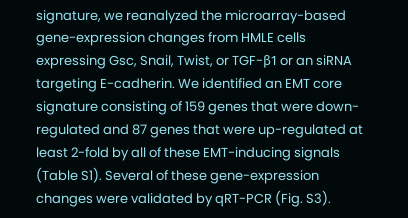signature, we reanalyzed the microarray-based gene-expression changes from HMLE cells expressing Gsc, Snail, Twist, or TGF-β1 or an siRNA targeting E-cadherin. We identified an EMT core signature consisting of 159 genes that were down-regulated and 87 genes that were up-regulated at least 2-fold by all of these EMT-inducing signals (Table S1). Several of these gene-expression changes were validated by qRT-PCR (Fig. S3).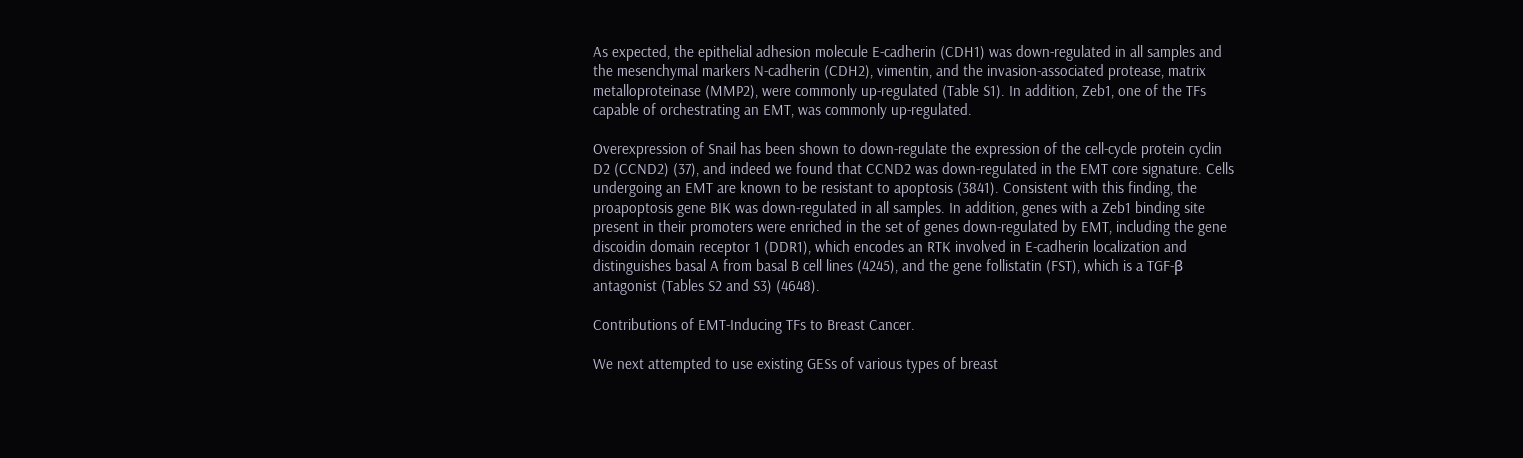As expected, the epithelial adhesion molecule E-cadherin (CDH1) was down-regulated in all samples and the mesenchymal markers N-cadherin (CDH2), vimentin, and the invasion-associated protease, matrix metalloproteinase (MMP2), were commonly up-regulated (Table S1). In addition, Zeb1, one of the TFs capable of orchestrating an EMT, was commonly up-regulated.

Overexpression of Snail has been shown to down-regulate the expression of the cell-cycle protein cyclin D2 (CCND2) (37), and indeed we found that CCND2 was down-regulated in the EMT core signature. Cells undergoing an EMT are known to be resistant to apoptosis (3841). Consistent with this finding, the proapoptosis gene BIK was down-regulated in all samples. In addition, genes with a Zeb1 binding site present in their promoters were enriched in the set of genes down-regulated by EMT, including the gene discoidin domain receptor 1 (DDR1), which encodes an RTK involved in E-cadherin localization and distinguishes basal A from basal B cell lines (4245), and the gene follistatin (FST), which is a TGF-β antagonist (Tables S2 and S3) (4648).

Contributions of EMT-Inducing TFs to Breast Cancer.

We next attempted to use existing GESs of various types of breast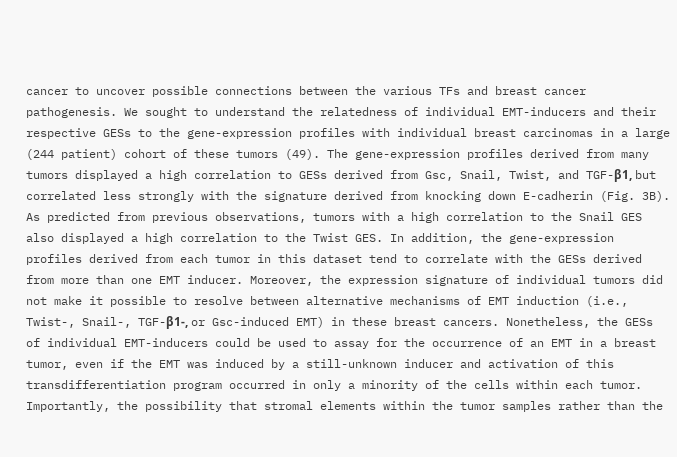cancer to uncover possible connections between the various TFs and breast cancer pathogenesis. We sought to understand the relatedness of individual EMT-inducers and their respective GESs to the gene-expression profiles with individual breast carcinomas in a large (244 patient) cohort of these tumors (49). The gene-expression profiles derived from many tumors displayed a high correlation to GESs derived from Gsc, Snail, Twist, and TGF-β1, but correlated less strongly with the signature derived from knocking down E-cadherin (Fig. 3B). As predicted from previous observations, tumors with a high correlation to the Snail GES also displayed a high correlation to the Twist GES. In addition, the gene-expression profiles derived from each tumor in this dataset tend to correlate with the GESs derived from more than one EMT inducer. Moreover, the expression signature of individual tumors did not make it possible to resolve between alternative mechanisms of EMT induction (i.e., Twist-, Snail-, TGF-β1-, or Gsc-induced EMT) in these breast cancers. Nonetheless, the GESs of individual EMT-inducers could be used to assay for the occurrence of an EMT in a breast tumor, even if the EMT was induced by a still-unknown inducer and activation of this transdifferentiation program occurred in only a minority of the cells within each tumor. Importantly, the possibility that stromal elements within the tumor samples rather than the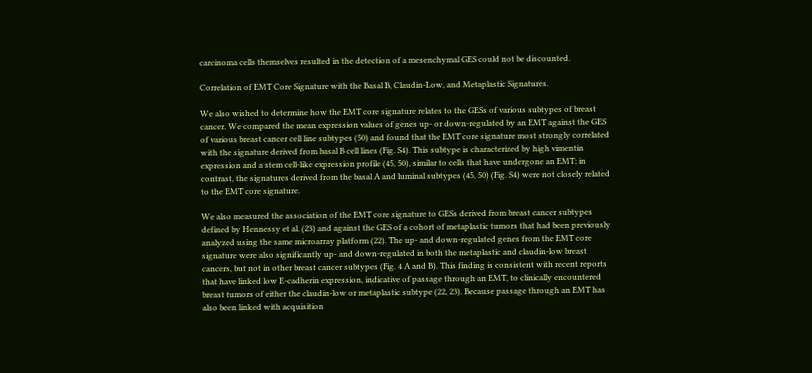carcinoma cells themselves resulted in the detection of a mesenchymal GES could not be discounted.

Correlation of EMT Core Signature with the Basal B, Claudin-Low, and Metaplastic Signatures.

We also wished to determine how the EMT core signature relates to the GESs of various subtypes of breast cancer. We compared the mean expression values of genes up- or down-regulated by an EMT against the GES of various breast cancer cell line subtypes (50) and found that the EMT core signature most strongly correlated with the signature derived from basal B cell lines (Fig. S4). This subtype is characterized by high vimentin expression and a stem cell-like expression profile (45, 50), similar to cells that have undergone an EMT; in contrast, the signatures derived from the basal A and luminal subtypes (45, 50) (Fig. S4) were not closely related to the EMT core signature.

We also measured the association of the EMT core signature to GESs derived from breast cancer subtypes defined by Hennessy et al. (23) and against the GES of a cohort of metaplastic tumors that had been previously analyzed using the same microarray platform (22). The up- and down-regulated genes from the EMT core signature were also significantly up- and down-regulated in both the metaplastic and claudin-low breast cancers, but not in other breast cancer subtypes (Fig. 4 A and B). This finding is consistent with recent reports that have linked low E-cadherin expression, indicative of passage through an EMT, to clinically encountered breast tumors of either the claudin-low or metaplastic subtype (22, 23). Because passage through an EMT has also been linked with acquisition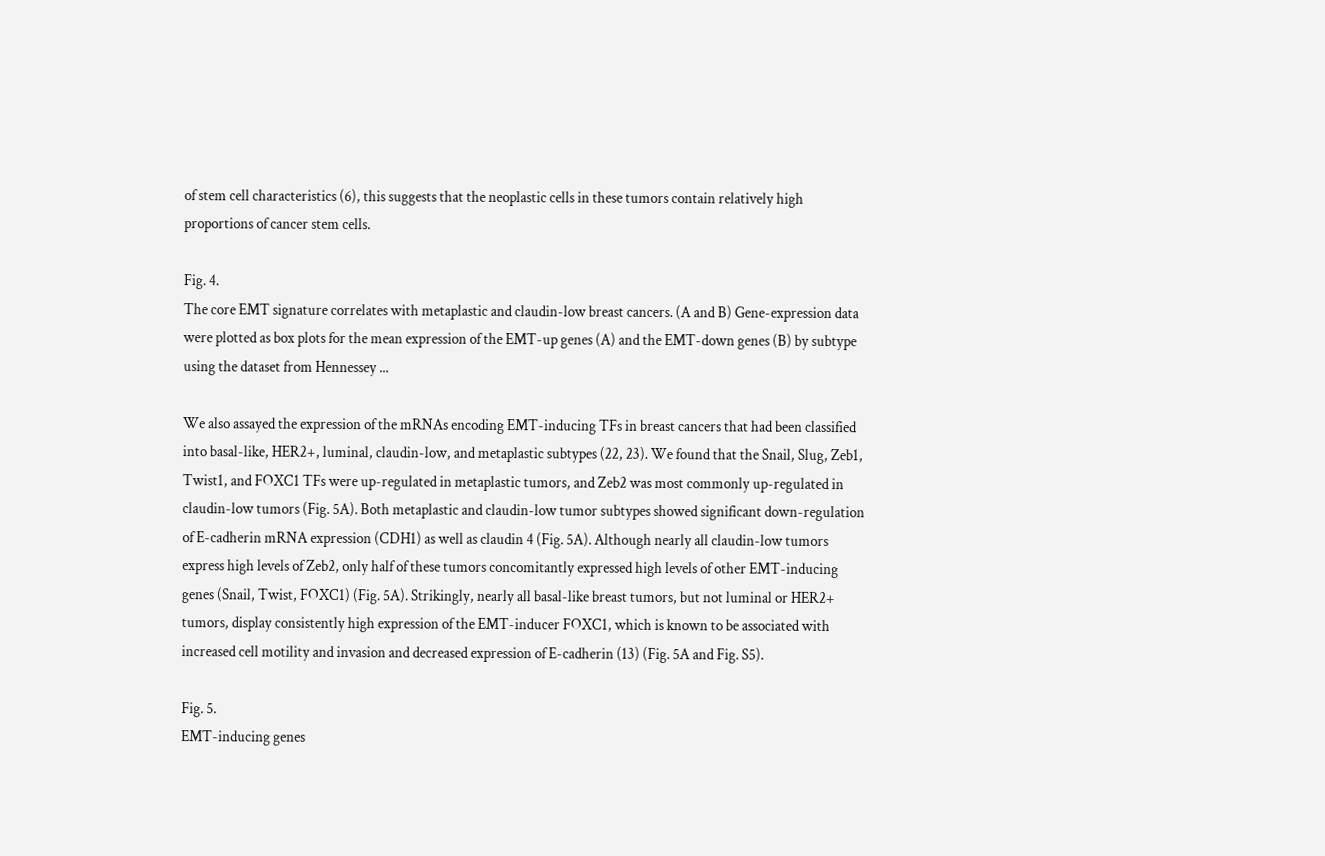of stem cell characteristics (6), this suggests that the neoplastic cells in these tumors contain relatively high proportions of cancer stem cells.

Fig. 4.
The core EMT signature correlates with metaplastic and claudin-low breast cancers. (A and B) Gene-expression data were plotted as box plots for the mean expression of the EMT-up genes (A) and the EMT-down genes (B) by subtype using the dataset from Hennessey ...

We also assayed the expression of the mRNAs encoding EMT-inducing TFs in breast cancers that had been classified into basal-like, HER2+, luminal, claudin-low, and metaplastic subtypes (22, 23). We found that the Snail, Slug, Zeb1, Twist1, and FOXC1 TFs were up-regulated in metaplastic tumors, and Zeb2 was most commonly up-regulated in claudin-low tumors (Fig. 5A). Both metaplastic and claudin-low tumor subtypes showed significant down-regulation of E-cadherin mRNA expression (CDH1) as well as claudin 4 (Fig. 5A). Although nearly all claudin-low tumors express high levels of Zeb2, only half of these tumors concomitantly expressed high levels of other EMT-inducing genes (Snail, Twist, FOXC1) (Fig. 5A). Strikingly, nearly all basal-like breast tumors, but not luminal or HER2+ tumors, display consistently high expression of the EMT-inducer FOXC1, which is known to be associated with increased cell motility and invasion and decreased expression of E-cadherin (13) (Fig. 5A and Fig. S5).

Fig. 5.
EMT-inducing genes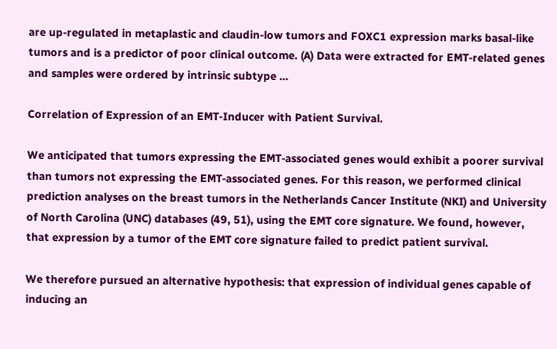are up-regulated in metaplastic and claudin-low tumors and FOXC1 expression marks basal-like tumors and is a predictor of poor clinical outcome. (A) Data were extracted for EMT-related genes and samples were ordered by intrinsic subtype ...

Correlation of Expression of an EMT-Inducer with Patient Survival.

We anticipated that tumors expressing the EMT-associated genes would exhibit a poorer survival than tumors not expressing the EMT-associated genes. For this reason, we performed clinical prediction analyses on the breast tumors in the Netherlands Cancer Institute (NKI) and University of North Carolina (UNC) databases (49, 51), using the EMT core signature. We found, however, that expression by a tumor of the EMT core signature failed to predict patient survival.

We therefore pursued an alternative hypothesis: that expression of individual genes capable of inducing an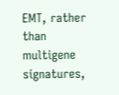EMT, rather than multigene signatures,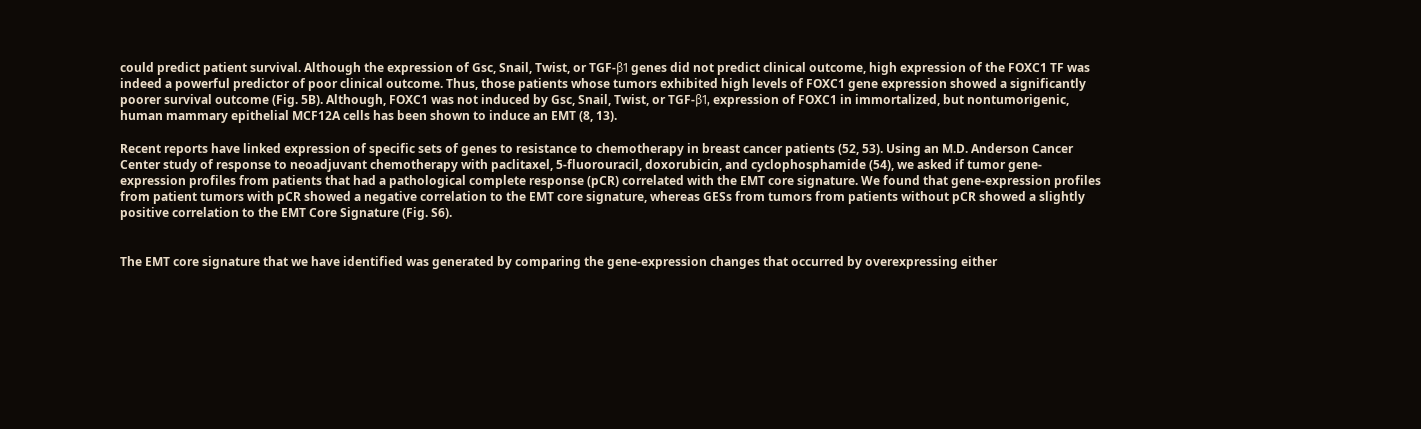could predict patient survival. Although the expression of Gsc, Snail, Twist, or TGF-β1 genes did not predict clinical outcome, high expression of the FOXC1 TF was indeed a powerful predictor of poor clinical outcome. Thus, those patients whose tumors exhibited high levels of FOXC1 gene expression showed a significantly poorer survival outcome (Fig. 5B). Although, FOXC1 was not induced by Gsc, Snail, Twist, or TGF-β1, expression of FOXC1 in immortalized, but nontumorigenic, human mammary epithelial MCF12A cells has been shown to induce an EMT (8, 13).

Recent reports have linked expression of specific sets of genes to resistance to chemotherapy in breast cancer patients (52, 53). Using an M.D. Anderson Cancer Center study of response to neoadjuvant chemotherapy with paclitaxel, 5-fluorouracil, doxorubicin, and cyclophosphamide (54), we asked if tumor gene-expression profiles from patients that had a pathological complete response (pCR) correlated with the EMT core signature. We found that gene-expression profiles from patient tumors with pCR showed a negative correlation to the EMT core signature, whereas GESs from tumors from patients without pCR showed a slightly positive correlation to the EMT Core Signature (Fig. S6).


The EMT core signature that we have identified was generated by comparing the gene-expression changes that occurred by overexpressing either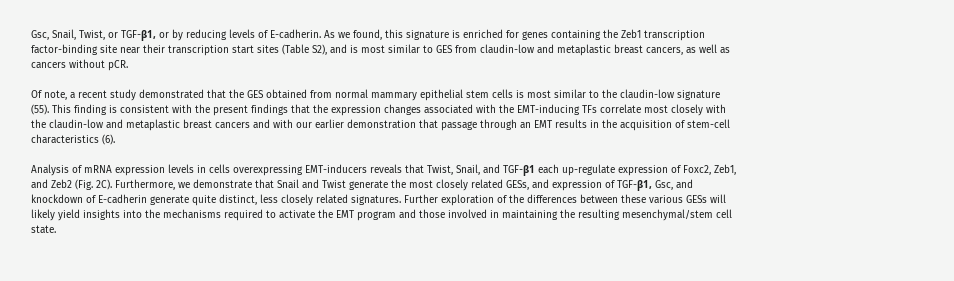Gsc, Snail, Twist, or TGF-β1, or by reducing levels of E-cadherin. As we found, this signature is enriched for genes containing the Zeb1 transcription factor-binding site near their transcription start sites (Table S2), and is most similar to GES from claudin-low and metaplastic breast cancers, as well as cancers without pCR.

Of note, a recent study demonstrated that the GES obtained from normal mammary epithelial stem cells is most similar to the claudin-low signature (55). This finding is consistent with the present findings that the expression changes associated with the EMT-inducing TFs correlate most closely with the claudin-low and metaplastic breast cancers and with our earlier demonstration that passage through an EMT results in the acquisition of stem-cell characteristics (6).

Analysis of mRNA expression levels in cells overexpressing EMT-inducers reveals that Twist, Snail, and TGF-β1 each up-regulate expression of Foxc2, Zeb1, and Zeb2 (Fig. 2C). Furthermore, we demonstrate that Snail and Twist generate the most closely related GESs, and expression of TGF-β1, Gsc, and knockdown of E-cadherin generate quite distinct, less closely related signatures. Further exploration of the differences between these various GESs will likely yield insights into the mechanisms required to activate the EMT program and those involved in maintaining the resulting mesenchymal/stem cell state.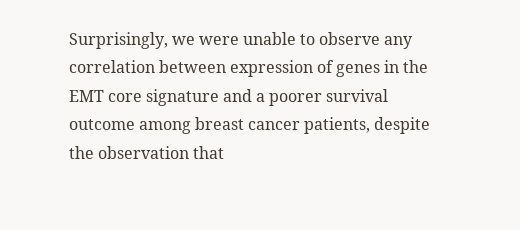Surprisingly, we were unable to observe any correlation between expression of genes in the EMT core signature and a poorer survival outcome among breast cancer patients, despite the observation that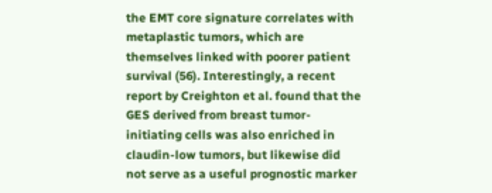the EMT core signature correlates with metaplastic tumors, which are themselves linked with poorer patient survival (56). Interestingly, a recent report by Creighton et al. found that the GES derived from breast tumor-initiating cells was also enriched in claudin-low tumors, but likewise did not serve as a useful prognostic marker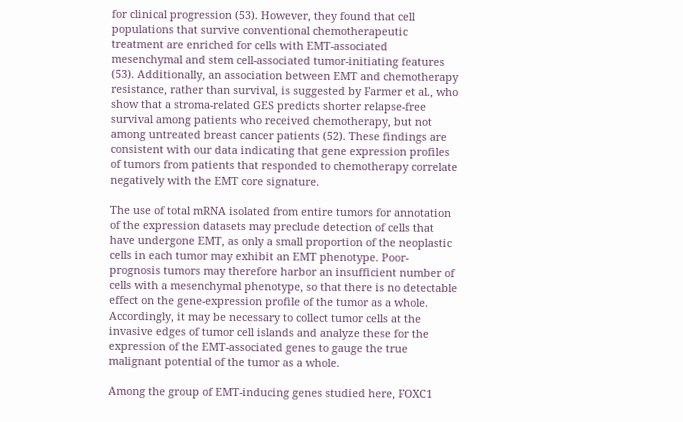for clinical progression (53). However, they found that cell populations that survive conventional chemotherapeutic treatment are enriched for cells with EMT-associated mesenchymal and stem cell-associated tumor-initiating features (53). Additionally, an association between EMT and chemotherapy resistance, rather than survival, is suggested by Farmer et al., who show that a stroma-related GES predicts shorter relapse-free survival among patients who received chemotherapy, but not among untreated breast cancer patients (52). These findings are consistent with our data indicating that gene expression profiles of tumors from patients that responded to chemotherapy correlate negatively with the EMT core signature.

The use of total mRNA isolated from entire tumors for annotation of the expression datasets may preclude detection of cells that have undergone EMT, as only a small proportion of the neoplastic cells in each tumor may exhibit an EMT phenotype. Poor-prognosis tumors may therefore harbor an insufficient number of cells with a mesenchymal phenotype, so that there is no detectable effect on the gene-expression profile of the tumor as a whole. Accordingly, it may be necessary to collect tumor cells at the invasive edges of tumor cell islands and analyze these for the expression of the EMT-associated genes to gauge the true malignant potential of the tumor as a whole.

Among the group of EMT-inducing genes studied here, FOXC1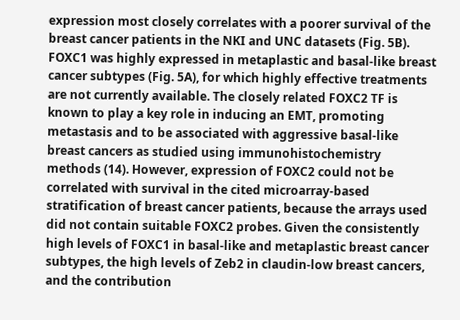expression most closely correlates with a poorer survival of the breast cancer patients in the NKI and UNC datasets (Fig. 5B). FOXC1 was highly expressed in metaplastic and basal-like breast cancer subtypes (Fig. 5A), for which highly effective treatments are not currently available. The closely related FOXC2 TF is known to play a key role in inducing an EMT, promoting metastasis and to be associated with aggressive basal-like breast cancers as studied using immunohistochemistry methods (14). However, expression of FOXC2 could not be correlated with survival in the cited microarray-based stratification of breast cancer patients, because the arrays used did not contain suitable FOXC2 probes. Given the consistently high levels of FOXC1 in basal-like and metaplastic breast cancer subtypes, the high levels of Zeb2 in claudin-low breast cancers, and the contribution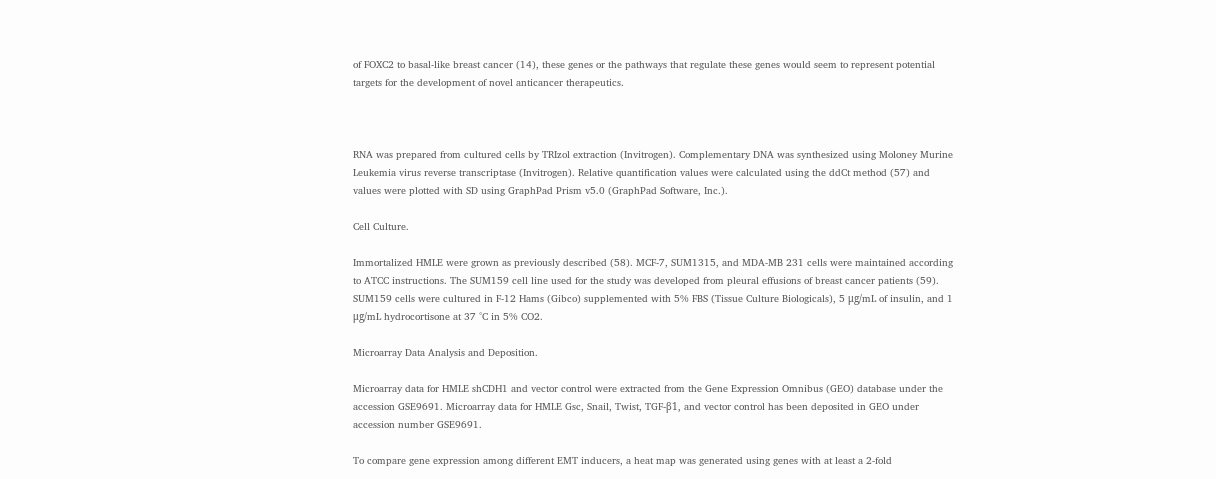of FOXC2 to basal-like breast cancer (14), these genes or the pathways that regulate these genes would seem to represent potential targets for the development of novel anticancer therapeutics.



RNA was prepared from cultured cells by TRIzol extraction (Invitrogen). Complementary DNA was synthesized using Moloney Murine Leukemia virus reverse transcriptase (Invitrogen). Relative quantification values were calculated using the ddCt method (57) and values were plotted with SD using GraphPad Prism v5.0 (GraphPad Software, Inc.).

Cell Culture.

Immortalized HMLE were grown as previously described (58). MCF-7, SUM1315, and MDA-MB 231 cells were maintained according to ATCC instructions. The SUM159 cell line used for the study was developed from pleural effusions of breast cancer patients (59). SUM159 cells were cultured in F-12 Hams (Gibco) supplemented with 5% FBS (Tissue Culture Biologicals), 5 μg/mL of insulin, and 1 μg/mL hydrocortisone at 37 °C in 5% CO2.

Microarray Data Analysis and Deposition.

Microarray data for HMLE shCDH1 and vector control were extracted from the Gene Expression Omnibus (GEO) database under the accession GSE9691. Microarray data for HMLE Gsc, Snail, Twist, TGF-β1, and vector control has been deposited in GEO under accession number GSE9691.

To compare gene expression among different EMT inducers, a heat map was generated using genes with at least a 2-fold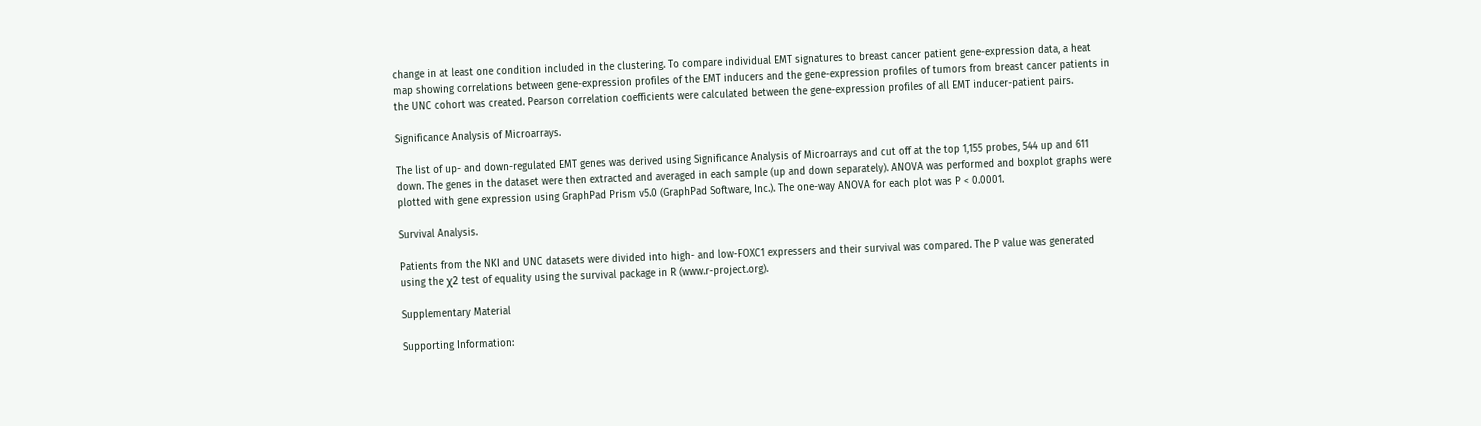change in at least one condition included in the clustering. To compare individual EMT signatures to breast cancer patient gene-expression data, a heat map showing correlations between gene-expression profiles of the EMT inducers and the gene-expression profiles of tumors from breast cancer patients in the UNC cohort was created. Pearson correlation coefficients were calculated between the gene-expression profiles of all EMT inducer-patient pairs.

Significance Analysis of Microarrays.

The list of up- and down-regulated EMT genes was derived using Significance Analysis of Microarrays and cut off at the top 1,155 probes, 544 up and 611 down. The genes in the dataset were then extracted and averaged in each sample (up and down separately). ANOVA was performed and boxplot graphs were plotted with gene expression using GraphPad Prism v5.0 (GraphPad Software, Inc.). The one-way ANOVA for each plot was P < 0.0001.

Survival Analysis.

Patients from the NKI and UNC datasets were divided into high- and low-FOXC1 expressers and their survival was compared. The P value was generated using the χ2 test of equality using the survival package in R (www.r-project.org).

Supplementary Material

Supporting Information: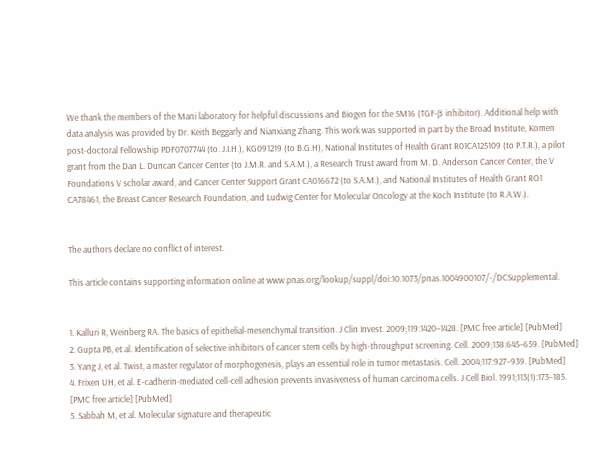We thank the members of the Mani laboratory for helpful discussions and Biogen for the SM16 (TGF-β inhibitor). Additional help with data analysis was provided by Dr. Keith Beggarly and Nianxiang Zhang. This work was supported in part by the Broad Institute, Komen post-doctoral Fellowship PDF0707744 (to. J.I.H.), KG091219 (to B.G.H), National Institutes of Health Grant R01CA125109 (to P.T.R.), a pilot grant from the Dan L. Duncan Cancer Center (to J.M.R. and S.A.M.), a Research Trust award from M. D. Anderson Cancer Center, the V Foundations V scholar award, and Cancer Center Support Grant CA016672 (to S.A.M.), and National Institutes of Health Grant RO1 CA78461, the Breast Cancer Research Foundation, and Ludwig Center for Molecular Oncology at the Koch Institute (to R.A.W.).


The authors declare no conflict of interest.

This article contains supporting information online at www.pnas.org/lookup/suppl/doi:10.1073/pnas.1004900107/-/DCSupplemental.


1. Kalluri R, Weinberg RA. The basics of epithelial-mesenchymal transition. J Clin Invest. 2009;119:1420–1428. [PMC free article] [PubMed]
2. Gupta PB, et al. Identification of selective inhibitors of cancer stem cells by high-throughput screening. Cell. 2009;138:645–659. [PubMed]
3. Yang J, et al. Twist, a master regulator of morphogenesis, plays an essential role in tumor metastasis. Cell. 2004;117:927–939. [PubMed]
4. Frixen UH, et al. E-cadherin-mediated cell-cell adhesion prevents invasiveness of human carcinoma cells. J Cell Biol. 1991;113(1):173–185. [PMC free article] [PubMed]
5. Sabbah M, et al. Molecular signature and therapeutic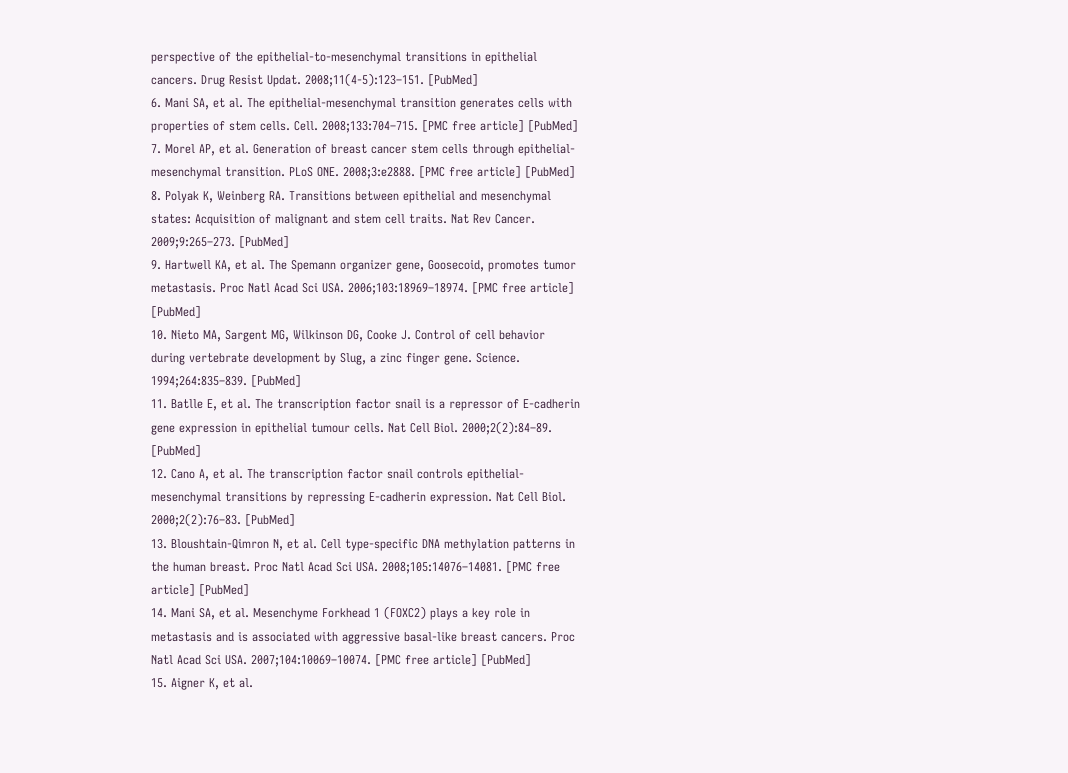perspective of the epithelial-to-mesenchymal transitions in epithelial cancers. Drug Resist Updat. 2008;11(4-5):123–151. [PubMed]
6. Mani SA, et al. The epithelial-mesenchymal transition generates cells with properties of stem cells. Cell. 2008;133:704–715. [PMC free article] [PubMed]
7. Morel AP, et al. Generation of breast cancer stem cells through epithelial-mesenchymal transition. PLoS ONE. 2008;3:e2888. [PMC free article] [PubMed]
8. Polyak K, Weinberg RA. Transitions between epithelial and mesenchymal states: Acquisition of malignant and stem cell traits. Nat Rev Cancer. 2009;9:265–273. [PubMed]
9. Hartwell KA, et al. The Spemann organizer gene, Goosecoid, promotes tumor metastasis. Proc Natl Acad Sci USA. 2006;103:18969–18974. [PMC free article] [PubMed]
10. Nieto MA, Sargent MG, Wilkinson DG, Cooke J. Control of cell behavior during vertebrate development by Slug, a zinc finger gene. Science. 1994;264:835–839. [PubMed]
11. Batlle E, et al. The transcription factor snail is a repressor of E-cadherin gene expression in epithelial tumour cells. Nat Cell Biol. 2000;2(2):84–89. [PubMed]
12. Cano A, et al. The transcription factor snail controls epithelial-mesenchymal transitions by repressing E-cadherin expression. Nat Cell Biol. 2000;2(2):76–83. [PubMed]
13. Bloushtain-Qimron N, et al. Cell type-specific DNA methylation patterns in the human breast. Proc Natl Acad Sci USA. 2008;105:14076–14081. [PMC free article] [PubMed]
14. Mani SA, et al. Mesenchyme Forkhead 1 (FOXC2) plays a key role in metastasis and is associated with aggressive basal-like breast cancers. Proc Natl Acad Sci USA. 2007;104:10069–10074. [PMC free article] [PubMed]
15. Aigner K, et al.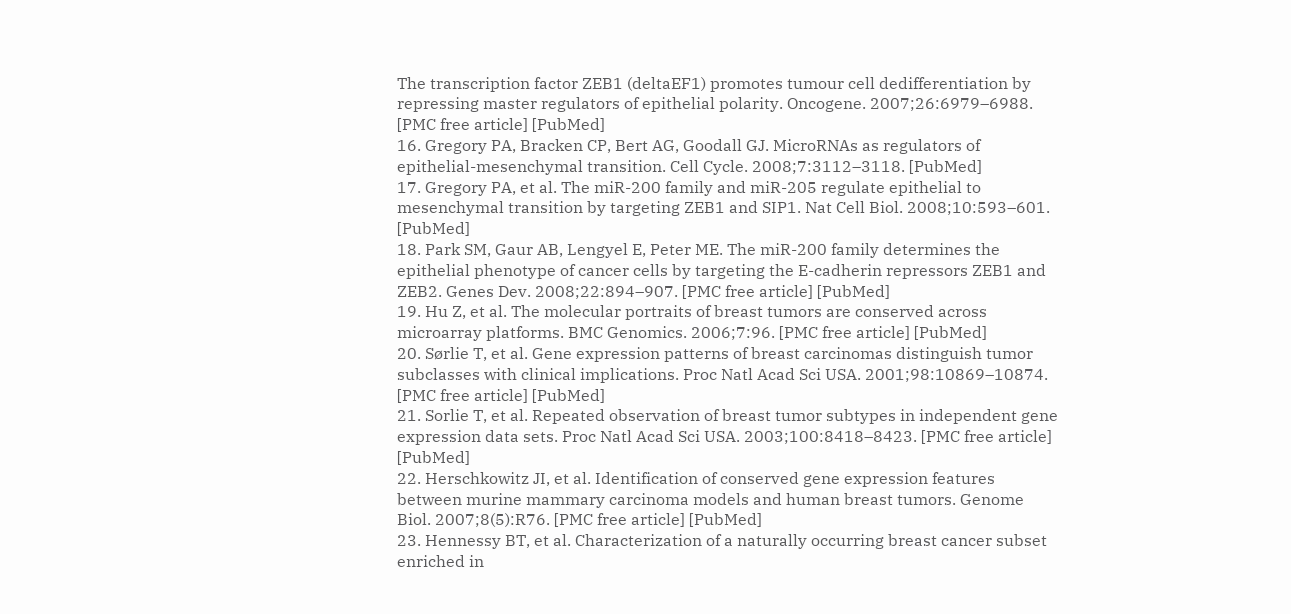The transcription factor ZEB1 (deltaEF1) promotes tumour cell dedifferentiation by repressing master regulators of epithelial polarity. Oncogene. 2007;26:6979–6988. [PMC free article] [PubMed]
16. Gregory PA, Bracken CP, Bert AG, Goodall GJ. MicroRNAs as regulators of epithelial-mesenchymal transition. Cell Cycle. 2008;7:3112–3118. [PubMed]
17. Gregory PA, et al. The miR-200 family and miR-205 regulate epithelial to mesenchymal transition by targeting ZEB1 and SIP1. Nat Cell Biol. 2008;10:593–601. [PubMed]
18. Park SM, Gaur AB, Lengyel E, Peter ME. The miR-200 family determines the epithelial phenotype of cancer cells by targeting the E-cadherin repressors ZEB1 and ZEB2. Genes Dev. 2008;22:894–907. [PMC free article] [PubMed]
19. Hu Z, et al. The molecular portraits of breast tumors are conserved across microarray platforms. BMC Genomics. 2006;7:96. [PMC free article] [PubMed]
20. Sørlie T, et al. Gene expression patterns of breast carcinomas distinguish tumor subclasses with clinical implications. Proc Natl Acad Sci USA. 2001;98:10869–10874. [PMC free article] [PubMed]
21. Sorlie T, et al. Repeated observation of breast tumor subtypes in independent gene expression data sets. Proc Natl Acad Sci USA. 2003;100:8418–8423. [PMC free article] [PubMed]
22. Herschkowitz JI, et al. Identification of conserved gene expression features between murine mammary carcinoma models and human breast tumors. Genome Biol. 2007;8(5):R76. [PMC free article] [PubMed]
23. Hennessy BT, et al. Characterization of a naturally occurring breast cancer subset enriched in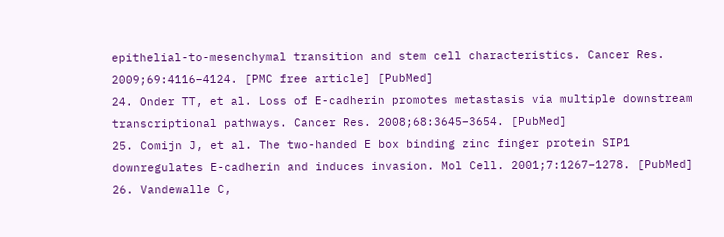epithelial-to-mesenchymal transition and stem cell characteristics. Cancer Res. 2009;69:4116–4124. [PMC free article] [PubMed]
24. Onder TT, et al. Loss of E-cadherin promotes metastasis via multiple downstream transcriptional pathways. Cancer Res. 2008;68:3645–3654. [PubMed]
25. Comijn J, et al. The two-handed E box binding zinc finger protein SIP1 downregulates E-cadherin and induces invasion. Mol Cell. 2001;7:1267–1278. [PubMed]
26. Vandewalle C,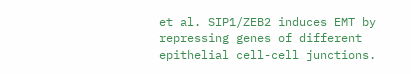et al. SIP1/ZEB2 induces EMT by repressing genes of different epithelial cell-cell junctions.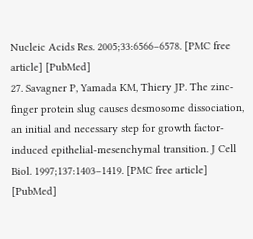Nucleic Acids Res. 2005;33:6566–6578. [PMC free article] [PubMed]
27. Savagner P, Yamada KM, Thiery JP. The zinc-finger protein slug causes desmosome dissociation, an initial and necessary step for growth factor-induced epithelial-mesenchymal transition. J Cell Biol. 1997;137:1403–1419. [PMC free article] [PubMed]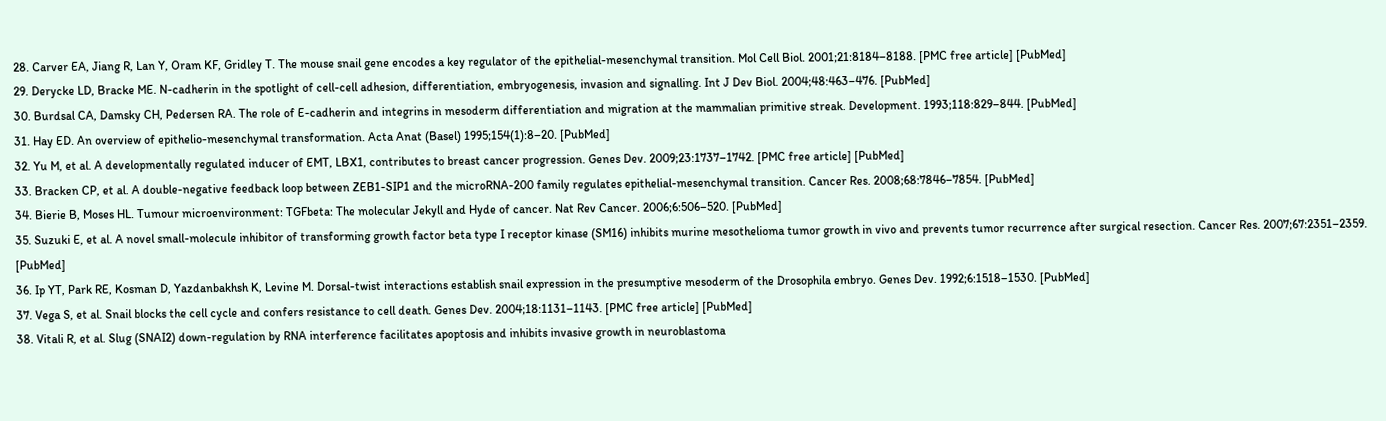28. Carver EA, Jiang R, Lan Y, Oram KF, Gridley T. The mouse snail gene encodes a key regulator of the epithelial-mesenchymal transition. Mol Cell Biol. 2001;21:8184–8188. [PMC free article] [PubMed]
29. Derycke LD, Bracke ME. N-cadherin in the spotlight of cell-cell adhesion, differentiation, embryogenesis, invasion and signalling. Int J Dev Biol. 2004;48:463–476. [PubMed]
30. Burdsal CA, Damsky CH, Pedersen RA. The role of E-cadherin and integrins in mesoderm differentiation and migration at the mammalian primitive streak. Development. 1993;118:829–844. [PubMed]
31. Hay ED. An overview of epithelio-mesenchymal transformation. Acta Anat (Basel) 1995;154(1):8–20. [PubMed]
32. Yu M, et al. A developmentally regulated inducer of EMT, LBX1, contributes to breast cancer progression. Genes Dev. 2009;23:1737–1742. [PMC free article] [PubMed]
33. Bracken CP, et al. A double-negative feedback loop between ZEB1-SIP1 and the microRNA-200 family regulates epithelial-mesenchymal transition. Cancer Res. 2008;68:7846–7854. [PubMed]
34. Bierie B, Moses HL. Tumour microenvironment: TGFbeta: The molecular Jekyll and Hyde of cancer. Nat Rev Cancer. 2006;6:506–520. [PubMed]
35. Suzuki E, et al. A novel small-molecule inhibitor of transforming growth factor beta type I receptor kinase (SM16) inhibits murine mesothelioma tumor growth in vivo and prevents tumor recurrence after surgical resection. Cancer Res. 2007;67:2351–2359. [PubMed]
36. Ip YT, Park RE, Kosman D, Yazdanbakhsh K, Levine M. Dorsal-twist interactions establish snail expression in the presumptive mesoderm of the Drosophila embryo. Genes Dev. 1992;6:1518–1530. [PubMed]
37. Vega S, et al. Snail blocks the cell cycle and confers resistance to cell death. Genes Dev. 2004;18:1131–1143. [PMC free article] [PubMed]
38. Vitali R, et al. Slug (SNAI2) down-regulation by RNA interference facilitates apoptosis and inhibits invasive growth in neuroblastoma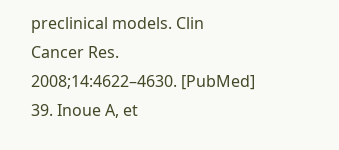preclinical models. Clin Cancer Res. 2008;14:4622–4630. [PubMed]
39. Inoue A, et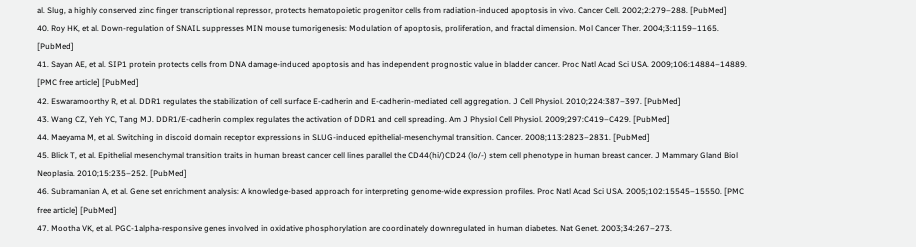al. Slug, a highly conserved zinc finger transcriptional repressor, protects hematopoietic progenitor cells from radiation-induced apoptosis in vivo. Cancer Cell. 2002;2:279–288. [PubMed]
40. Roy HK, et al. Down-regulation of SNAIL suppresses MIN mouse tumorigenesis: Modulation of apoptosis, proliferation, and fractal dimension. Mol Cancer Ther. 2004;3:1159–1165. [PubMed]
41. Sayan AE, et al. SIP1 protein protects cells from DNA damage-induced apoptosis and has independent prognostic value in bladder cancer. Proc Natl Acad Sci USA. 2009;106:14884–14889. [PMC free article] [PubMed]
42. Eswaramoorthy R, et al. DDR1 regulates the stabilization of cell surface E-cadherin and E-cadherin-mediated cell aggregation. J Cell Physiol. 2010;224:387–397. [PubMed]
43. Wang CZ, Yeh YC, Tang MJ. DDR1/E-cadherin complex regulates the activation of DDR1 and cell spreading. Am J Physiol Cell Physiol. 2009;297:C419–C429. [PubMed]
44. Maeyama M, et al. Switching in discoid domain receptor expressions in SLUG-induced epithelial-mesenchymal transition. Cancer. 2008;113:2823–2831. [PubMed]
45. Blick T, et al. Epithelial mesenchymal transition traits in human breast cancer cell lines parallel the CD44(hi/)CD24 (lo/-) stem cell phenotype in human breast cancer. J Mammary Gland Biol Neoplasia. 2010;15:235–252. [PubMed]
46. Subramanian A, et al. Gene set enrichment analysis: A knowledge-based approach for interpreting genome-wide expression profiles. Proc Natl Acad Sci USA. 2005;102:15545–15550. [PMC free article] [PubMed]
47. Mootha VK, et al. PGC-1alpha-responsive genes involved in oxidative phosphorylation are coordinately downregulated in human diabetes. Nat Genet. 2003;34:267–273.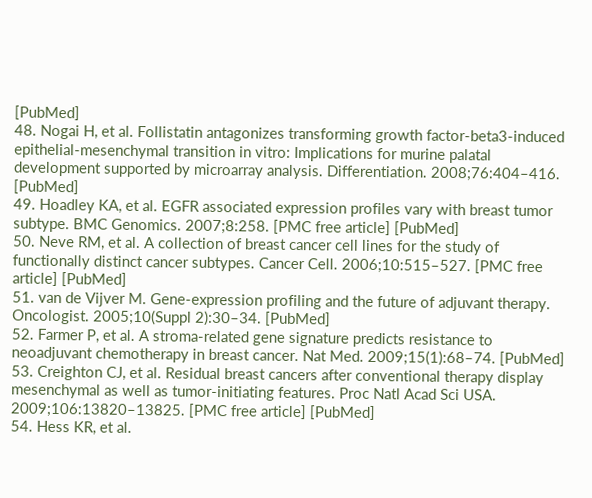[PubMed]
48. Nogai H, et al. Follistatin antagonizes transforming growth factor-beta3-induced epithelial-mesenchymal transition in vitro: Implications for murine palatal development supported by microarray analysis. Differentiation. 2008;76:404–416. [PubMed]
49. Hoadley KA, et al. EGFR associated expression profiles vary with breast tumor subtype. BMC Genomics. 2007;8:258. [PMC free article] [PubMed]
50. Neve RM, et al. A collection of breast cancer cell lines for the study of functionally distinct cancer subtypes. Cancer Cell. 2006;10:515–527. [PMC free article] [PubMed]
51. van de Vijver M. Gene-expression profiling and the future of adjuvant therapy. Oncologist. 2005;10(Suppl 2):30–34. [PubMed]
52. Farmer P, et al. A stroma-related gene signature predicts resistance to neoadjuvant chemotherapy in breast cancer. Nat Med. 2009;15(1):68–74. [PubMed]
53. Creighton CJ, et al. Residual breast cancers after conventional therapy display mesenchymal as well as tumor-initiating features. Proc Natl Acad Sci USA. 2009;106:13820–13825. [PMC free article] [PubMed]
54. Hess KR, et al.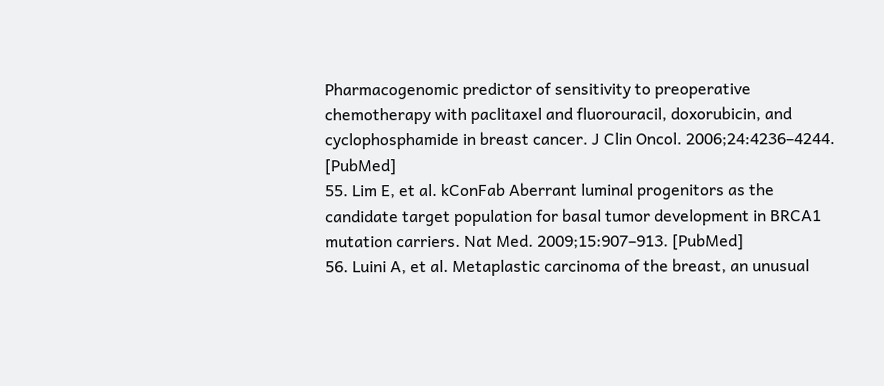Pharmacogenomic predictor of sensitivity to preoperative chemotherapy with paclitaxel and fluorouracil, doxorubicin, and cyclophosphamide in breast cancer. J Clin Oncol. 2006;24:4236–4244. [PubMed]
55. Lim E, et al. kConFab Aberrant luminal progenitors as the candidate target population for basal tumor development in BRCA1 mutation carriers. Nat Med. 2009;15:907–913. [PubMed]
56. Luini A, et al. Metaplastic carcinoma of the breast, an unusual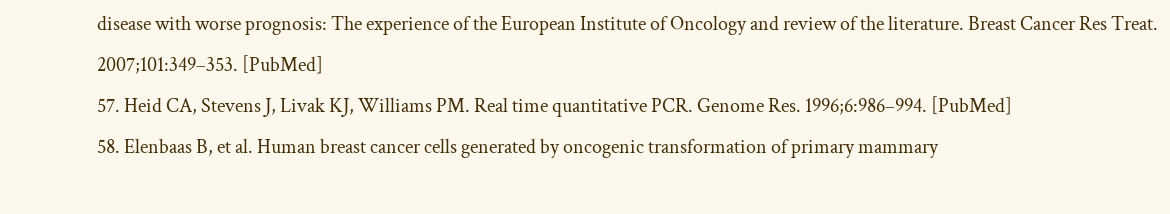disease with worse prognosis: The experience of the European Institute of Oncology and review of the literature. Breast Cancer Res Treat. 2007;101:349–353. [PubMed]
57. Heid CA, Stevens J, Livak KJ, Williams PM. Real time quantitative PCR. Genome Res. 1996;6:986–994. [PubMed]
58. Elenbaas B, et al. Human breast cancer cells generated by oncogenic transformation of primary mammary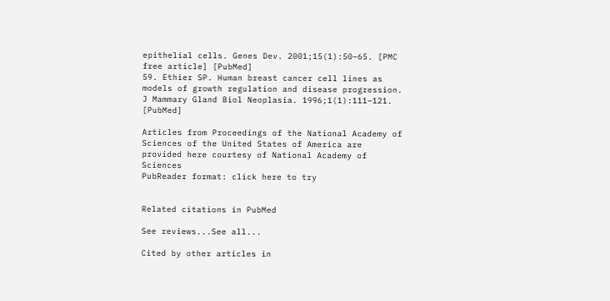epithelial cells. Genes Dev. 2001;15(1):50–65. [PMC free article] [PubMed]
59. Ethier SP. Human breast cancer cell lines as models of growth regulation and disease progression. J Mammary Gland Biol Neoplasia. 1996;1(1):111–121. [PubMed]

Articles from Proceedings of the National Academy of Sciences of the United States of America are provided here courtesy of National Academy of Sciences
PubReader format: click here to try


Related citations in PubMed

See reviews...See all...

Cited by other articles in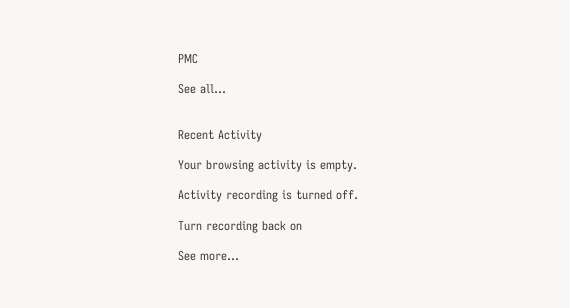PMC

See all...


Recent Activity

Your browsing activity is empty.

Activity recording is turned off.

Turn recording back on

See more...